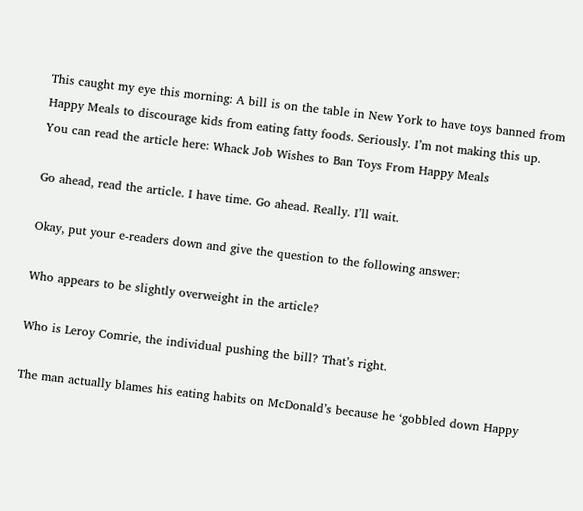This caught my eye this morning: A bill is on the table in New York to have toys banned from Happy Meals to discourage kids from eating fatty foods. Seriously. I’m not making this up. You can read the article here: Whack Job Wishes to Ban Toys From Happy Meals

Go ahead, read the article. I have time. Go ahead. Really. I’ll wait.

Okay, put your e-readers down and give the question to the following answer:

Who appears to be slightly overweight in the article?

Who is Leroy Comrie, the individual pushing the bill? That’s right.

The man actually blames his eating habits on McDonald’s because he ‘gobbled down Happy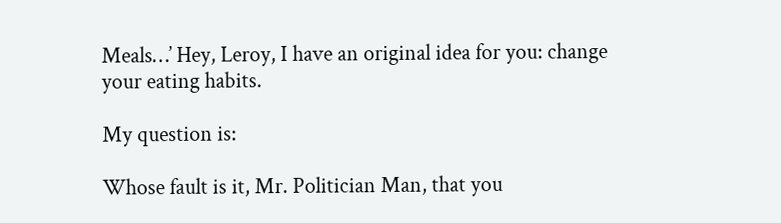Meals…’ Hey, Leroy, I have an original idea for you: change your eating habits.

My question is:

Whose fault is it, Mr. Politician Man, that you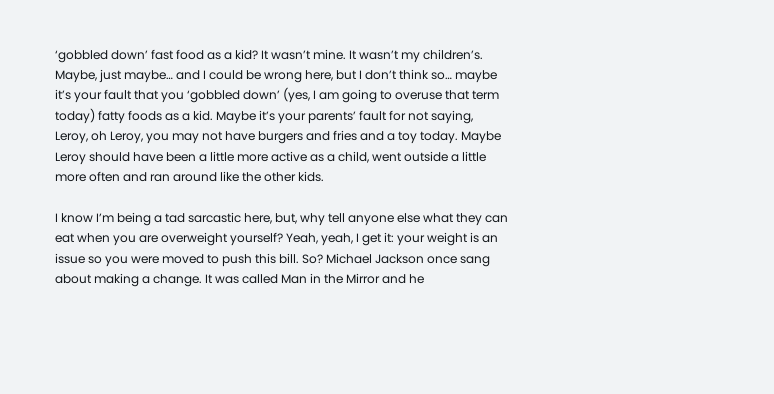‘gobbled down’ fast food as a kid? It wasn’t mine. It wasn’t my children’s. Maybe, just maybe… and I could be wrong here, but I don’t think so… maybe it’s your fault that you ‘gobbled down’ (yes, I am going to overuse that term today) fatty foods as a kid. Maybe it’s your parents’ fault for not saying, Leroy, oh Leroy, you may not have burgers and fries and a toy today. Maybe Leroy should have been a little more active as a child, went outside a little more often and ran around like the other kids.

I know I’m being a tad sarcastic here, but, why tell anyone else what they can eat when you are overweight yourself? Yeah, yeah, I get it: your weight is an issue so you were moved to push this bill. So? Michael Jackson once sang about making a change. It was called Man in the Mirror and he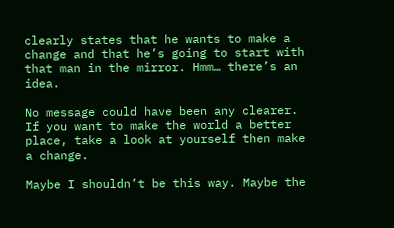clearly states that he wants to make a change and that he’s going to start with that man in the mirror. Hmm… there’s an idea.

No message could have been any clearer. If you want to make the world a better place, take a look at yourself then make a change.

Maybe I shouldn’t be this way. Maybe the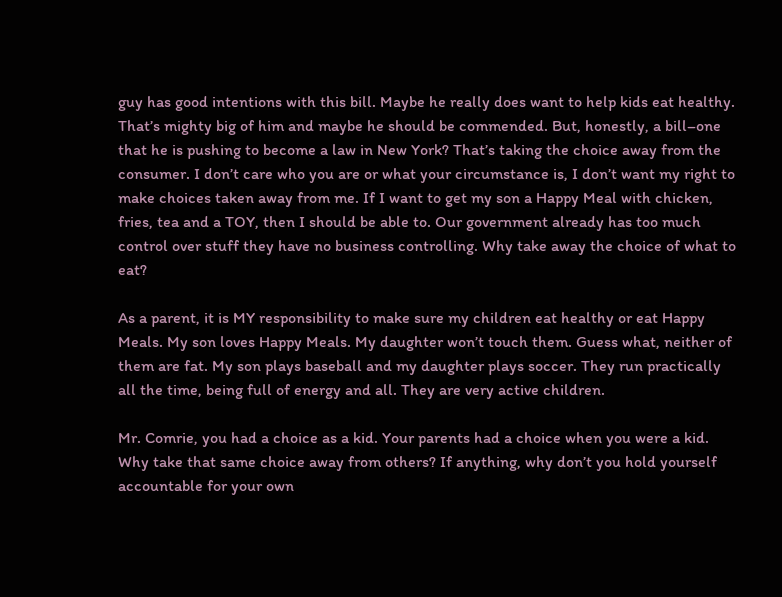guy has good intentions with this bill. Maybe he really does want to help kids eat healthy. That’s mighty big of him and maybe he should be commended. But, honestly, a bill–one that he is pushing to become a law in New York? That’s taking the choice away from the consumer. I don’t care who you are or what your circumstance is, I don’t want my right to make choices taken away from me. If I want to get my son a Happy Meal with chicken, fries, tea and a TOY, then I should be able to. Our government already has too much control over stuff they have no business controlling. Why take away the choice of what to eat?

As a parent, it is MY responsibility to make sure my children eat healthy or eat Happy Meals. My son loves Happy Meals. My daughter won’t touch them. Guess what, neither of them are fat. My son plays baseball and my daughter plays soccer. They run practically all the time, being full of energy and all. They are very active children.

Mr. Comrie, you had a choice as a kid. Your parents had a choice when you were a kid. Why take that same choice away from others? If anything, why don’t you hold yourself accountable for your own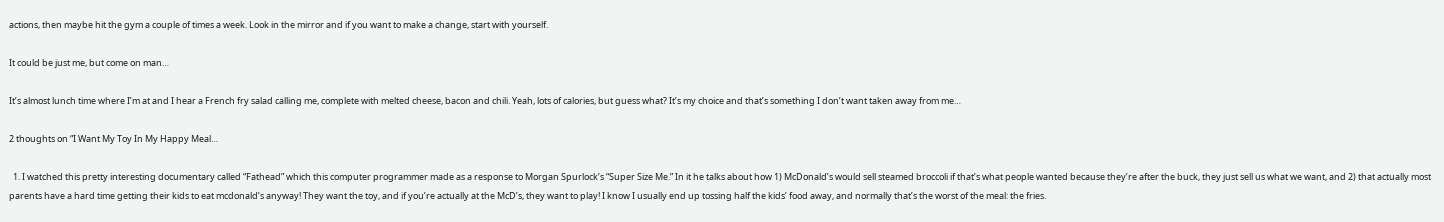actions, then maybe hit the gym a couple of times a week. Look in the mirror and if you want to make a change, start with yourself.

It could be just me, but come on man…

It’s almost lunch time where I’m at and I hear a French fry salad calling me, complete with melted cheese, bacon and chili. Yeah, lots of calories, but guess what? It’s my choice and that’s something I don’t want taken away from me…

2 thoughts on “I Want My Toy In My Happy Meal…

  1. I watched this pretty interesting documentary called “Fathead” which this computer programmer made as a response to Morgan Spurlock’s “Super Size Me.” In it he talks about how 1) McDonald’s would sell steamed broccoli if that’s what people wanted because they’re after the buck, they just sell us what we want, and 2) that actually most parents have a hard time getting their kids to eat mcdonald’s anyway! They want the toy, and if you’re actually at the McD’s, they want to play! I know I usually end up tossing half the kids’ food away, and normally that’s the worst of the meal: the fries.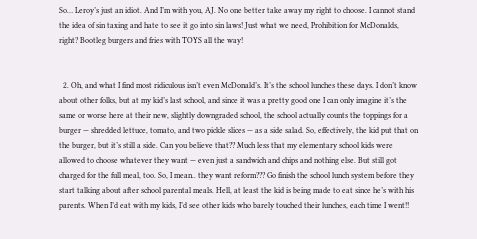So… Leroy’s just an idiot. And I’m with you, AJ. No one better take away my right to choose. I cannot stand the idea of sin taxing and hate to see it go into sin laws! Just what we need, Prohibition for McDonalds, right? Bootleg burgers and fries with TOYS all the way!


  2. Oh, and what I find most ridiculous isn’t even McDonald’s. It’s the school lunches these days. I don’t know about other folks, but at my kid’s last school, and since it was a pretty good one I can only imagine it’s the same or worse here at their new, slightly downgraded school, the school actually counts the toppings for a burger — shredded lettuce, tomato, and two pickle slices — as a side salad. So, effectively, the kid put that on the burger, but it’s still a side. Can you believe that?? Much less that my elementary school kids were allowed to choose whatever they want — even just a sandwich and chips and nothing else. But still got charged for the full meal, too. So, I mean.. they want reform??? Go finish the school lunch system before they start talking about after school parental meals. Hell, at least the kid is being made to eat since he’s with his parents. When I’d eat with my kids, I’d see other kids who barely touched their lunches, each time I went!!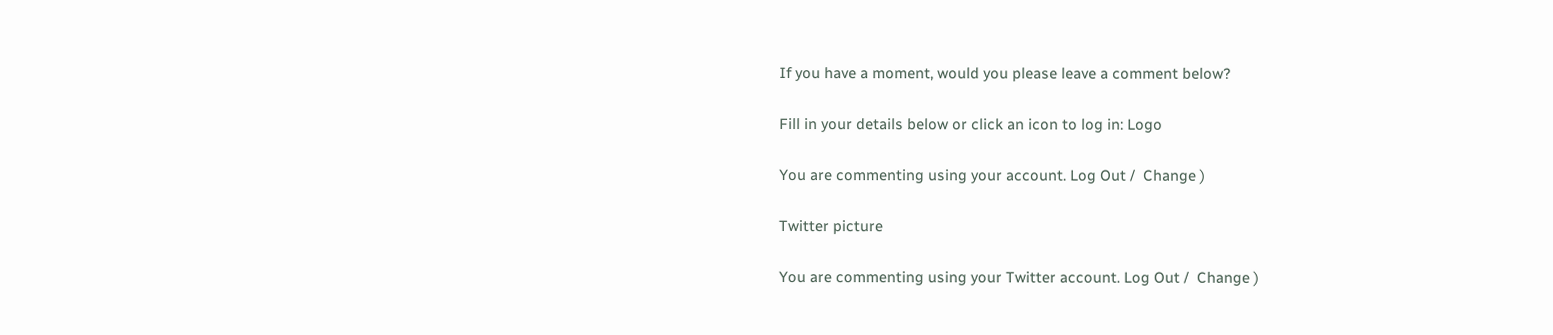If you have a moment, would you please leave a comment below?

Fill in your details below or click an icon to log in: Logo

You are commenting using your account. Log Out /  Change )

Twitter picture

You are commenting using your Twitter account. Log Out /  Change )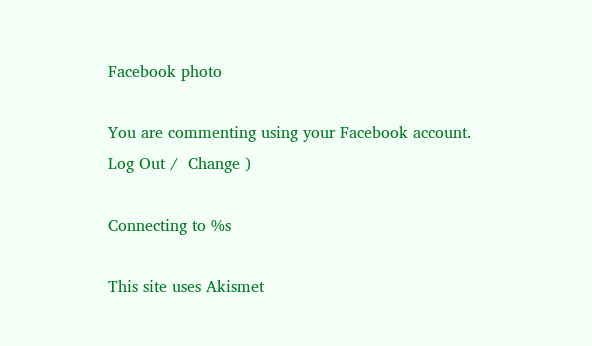Facebook photo

You are commenting using your Facebook account. Log Out /  Change )

Connecting to %s

This site uses Akismet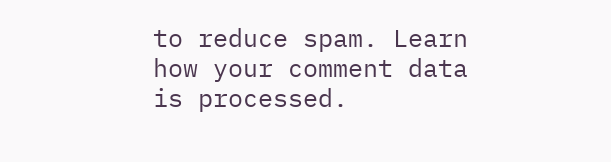to reduce spam. Learn how your comment data is processed.